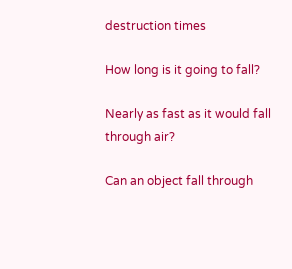destruction times

How long is it going to fall?

Nearly as fast as it would fall through air?

Can an object fall through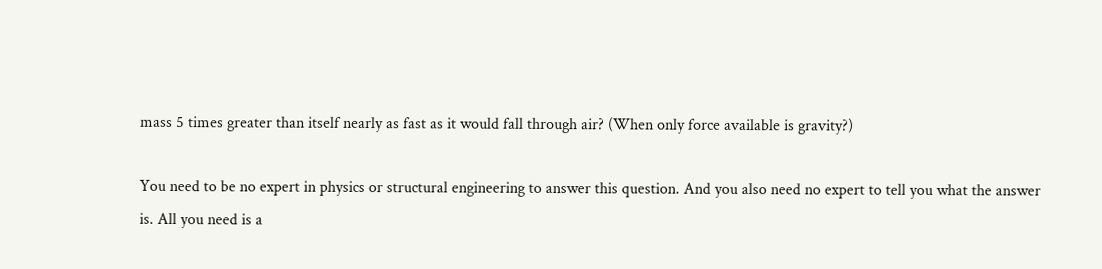mass 5 times greater than itself nearly as fast as it would fall through air? (When only force available is gravity?)

You need to be no expert in physics or structural engineering to answer this question. And you also need no expert to tell you what the answer is. All you need is a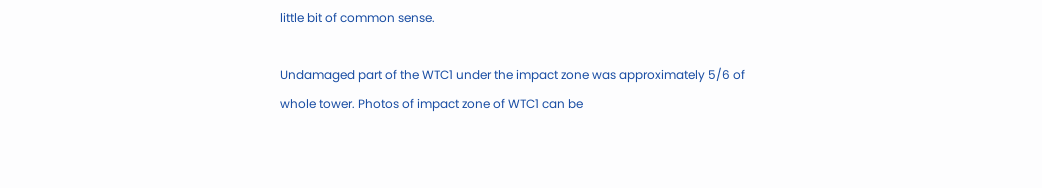little bit of common sense.

Undamaged part of the WTC1 under the impact zone was approximately 5/6 of whole tower. Photos of impact zone of WTC1 can be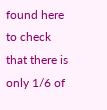found here to check that there is only 1/6 of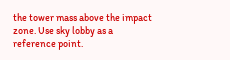the tower mass above the impact zone. Use sky lobby as a reference point.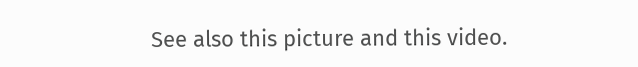See also this picture and this video.